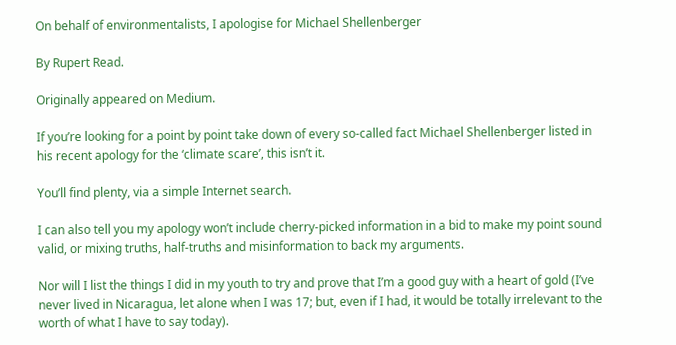On behalf of environmentalists, I apologise for Michael Shellenberger

By Rupert Read.

Originally appeared on Medium.

If you’re looking for a point by point take down of every so-called fact Michael Shellenberger listed in his recent apology for the ‘climate scare’, this isn’t it.

You’ll find plenty, via a simple Internet search.

I can also tell you my apology won’t include cherry-picked information in a bid to make my point sound valid, or mixing truths, half-truths and misinformation to back my arguments.

Nor will I list the things I did in my youth to try and prove that I’m a good guy with a heart of gold (I’ve never lived in Nicaragua, let alone when I was 17; but, even if I had, it would be totally irrelevant to the worth of what I have to say today).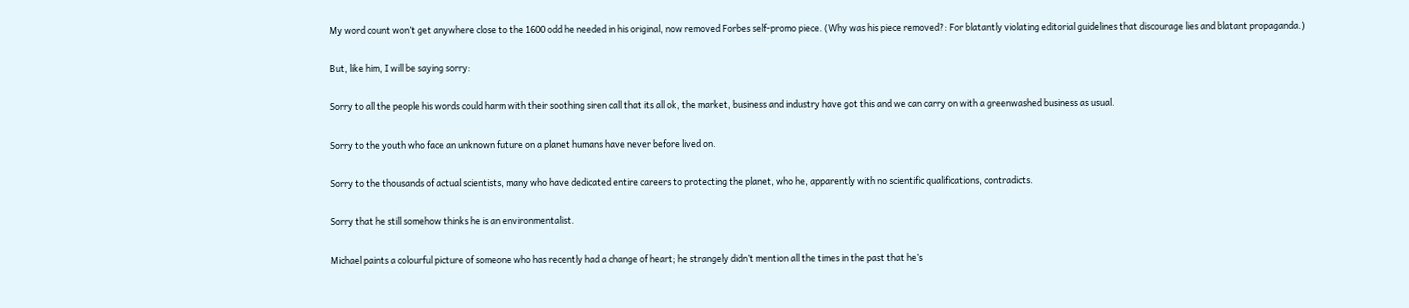My word count won’t get anywhere close to the 1600 odd he needed in his original, now removed Forbes self-promo piece. (Why was his piece removed?: For blatantly violating editorial guidelines that discourage lies and blatant propaganda.)

But, like him, I will be saying sorry:

Sorry to all the people his words could harm with their soothing siren call that its all ok, the market, business and industry have got this and we can carry on with a greenwashed business as usual.

Sorry to the youth who face an unknown future on a planet humans have never before lived on.

Sorry to the thousands of actual scientists, many who have dedicated entire careers to protecting the planet, who he, apparently with no scientific qualifications, contradicts.

Sorry that he still somehow thinks he is an environmentalist.

Michael paints a colourful picture of someone who has recently had a change of heart; he strangely didn’t mention all the times in the past that he’s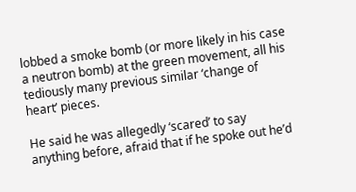lobbed a smoke bomb (or more likely in his case a neutron bomb) at the green movement, all his tediously many previous similar ‘change of heart’ pieces.

He said he was allegedly ‘scared’ to say anything before, afraid that if he spoke out he’d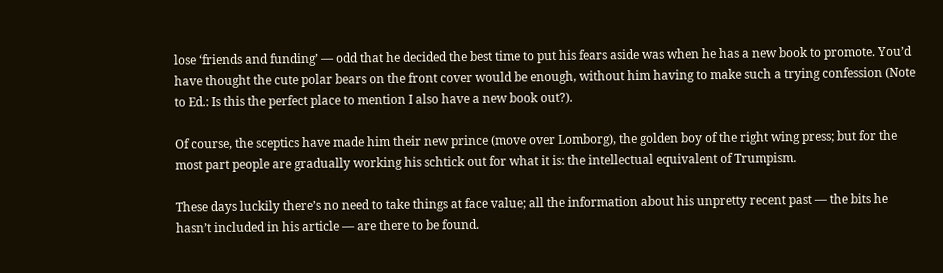lose ‘friends and funding’ — odd that he decided the best time to put his fears aside was when he has a new book to promote. You’d have thought the cute polar bears on the front cover would be enough, without him having to make such a trying confession (Note to Ed.: Is this the perfect place to mention I also have a new book out?).

Of course, the sceptics have made him their new prince (move over Lomborg), the golden boy of the right wing press; but for the most part people are gradually working his schtick out for what it is: the intellectual equivalent of Trumpism.

These days luckily there’s no need to take things at face value; all the information about his unpretty recent past — the bits he hasn’t included in his article — are there to be found.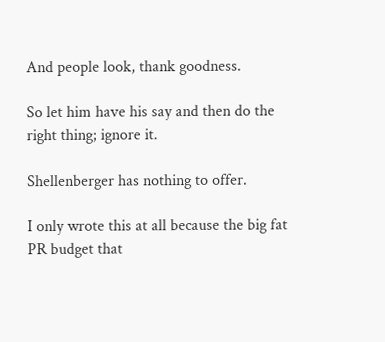And people look, thank goodness.

So let him have his say and then do the right thing; ignore it.

Shellenberger has nothing to offer.

I only wrote this at all because the big fat PR budget that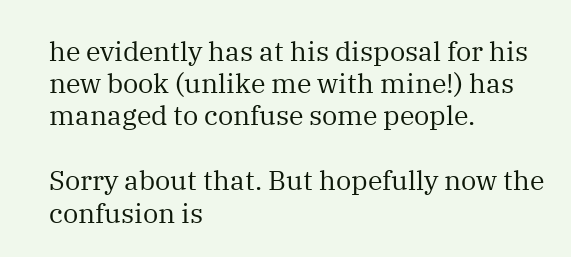he evidently has at his disposal for his new book (unlike me with mine!) has managed to confuse some people.

Sorry about that. But hopefully now the confusion is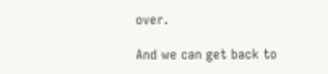over.

And we can get back to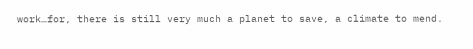work…for, there is still very much a planet to save, a climate to mend.